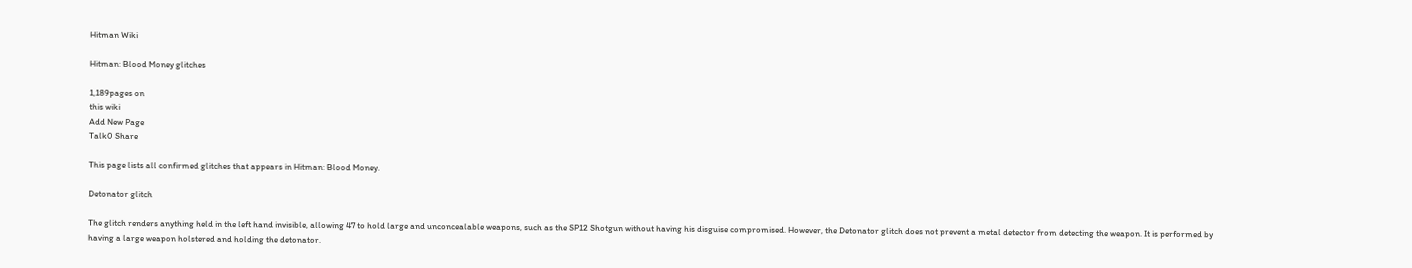Hitman Wiki

Hitman: Blood Money glitches

1,189pages on
this wiki
Add New Page
Talk0 Share

This page lists all confirmed glitches that appears in Hitman: Blood Money.

Detonator glitch

The glitch renders anything held in the left hand invisible, allowing 47 to hold large and unconcealable weapons, such as the SP12 Shotgun without having his disguise compromised. However, the Detonator glitch does not prevent a metal detector from detecting the weapon. It is performed by having a large weapon holstered and holding the detonator.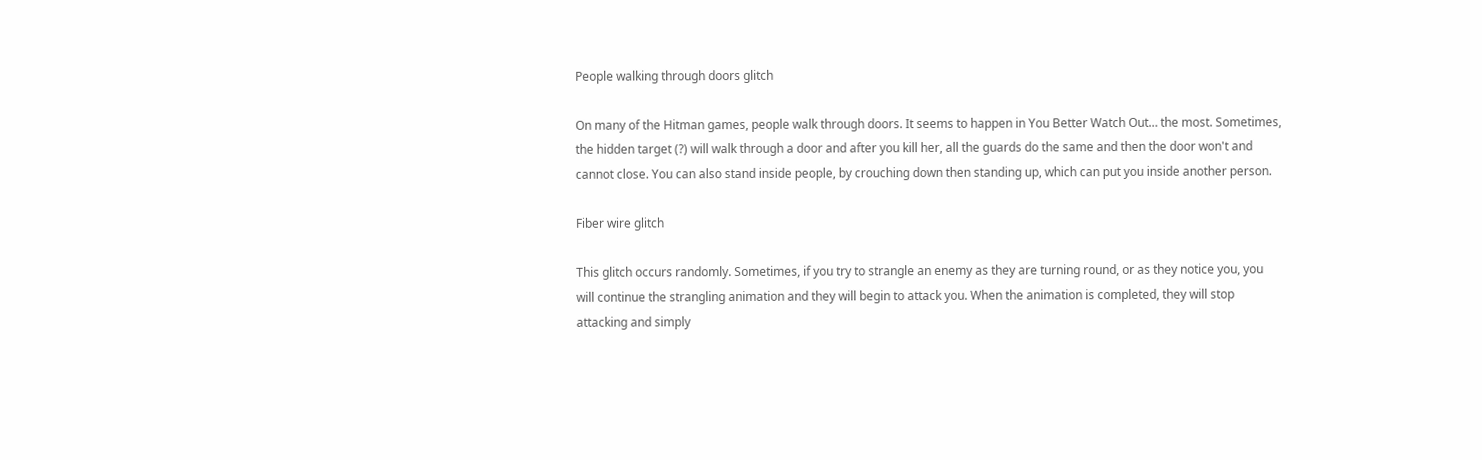People walking through doors glitch

On many of the Hitman games, people walk through doors. It seems to happen in You Better Watch Out… the most. Sometimes, the hidden target (?) will walk through a door and after you kill her, all the guards do the same and then the door won't and cannot close. You can also stand inside people, by crouching down then standing up, which can put you inside another person.

Fiber wire glitch

This glitch occurs randomly. Sometimes, if you try to strangle an enemy as they are turning round, or as they notice you, you will continue the strangling animation and they will begin to attack you. When the animation is completed, they will stop attacking and simply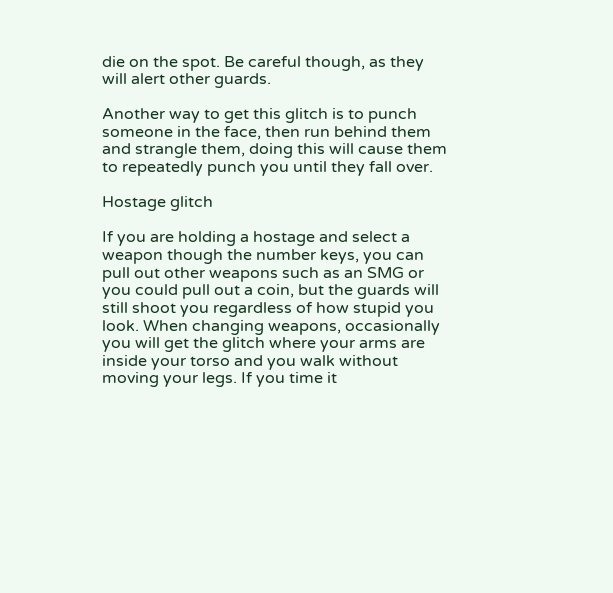die on the spot. Be careful though, as they will alert other guards.

Another way to get this glitch is to punch someone in the face, then run behind them and strangle them, doing this will cause them to repeatedly punch you until they fall over.

Hostage glitch

If you are holding a hostage and select a weapon though the number keys, you can pull out other weapons such as an SMG or you could pull out a coin, but the guards will still shoot you regardless of how stupid you look. When changing weapons, occasionally you will get the glitch where your arms are inside your torso and you walk without moving your legs. If you time it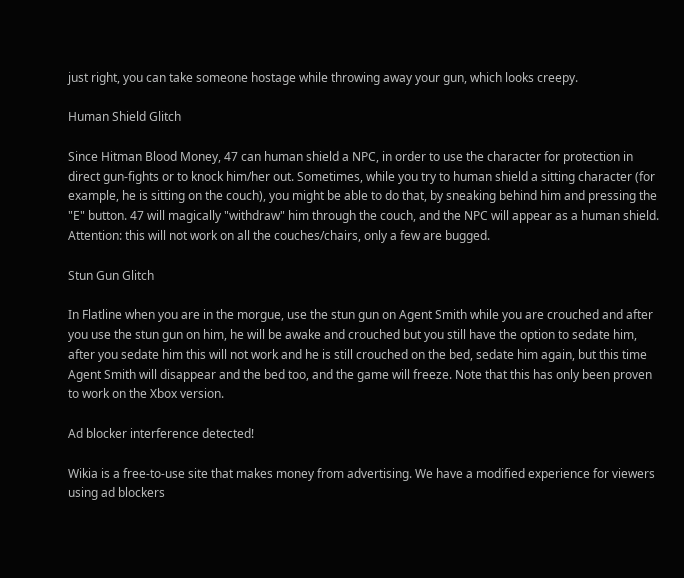just right, you can take someone hostage while throwing away your gun, which looks creepy.

Human Shield Glitch

Since Hitman Blood Money, 47 can human shield a NPC, in order to use the character for protection in direct gun-fights or to knock him/her out. Sometimes, while you try to human shield a sitting character (for example, he is sitting on the couch), you might be able to do that, by sneaking behind him and pressing the "E" button. 47 will magically "withdraw" him through the couch, and the NPC will appear as a human shield. Attention: this will not work on all the couches/chairs, only a few are bugged.

Stun Gun Glitch

In Flatline when you are in the morgue, use the stun gun on Agent Smith while you are crouched and after you use the stun gun on him, he will be awake and crouched but you still have the option to sedate him, after you sedate him this will not work and he is still crouched on the bed, sedate him again, but this time Agent Smith will disappear and the bed too, and the game will freeze. Note that this has only been proven to work on the Xbox version.

Ad blocker interference detected!

Wikia is a free-to-use site that makes money from advertising. We have a modified experience for viewers using ad blockers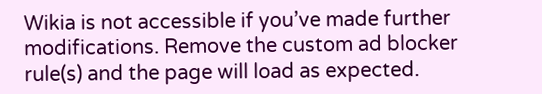Wikia is not accessible if you’ve made further modifications. Remove the custom ad blocker rule(s) and the page will load as expected.